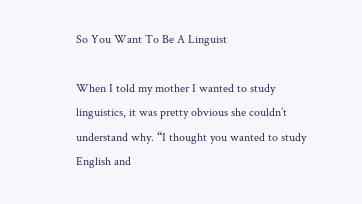So You Want To Be A Linguist

When I told my mother I wanted to study linguistics, it was pretty obvious she couldn’t understand why. “I thought you wanted to study English and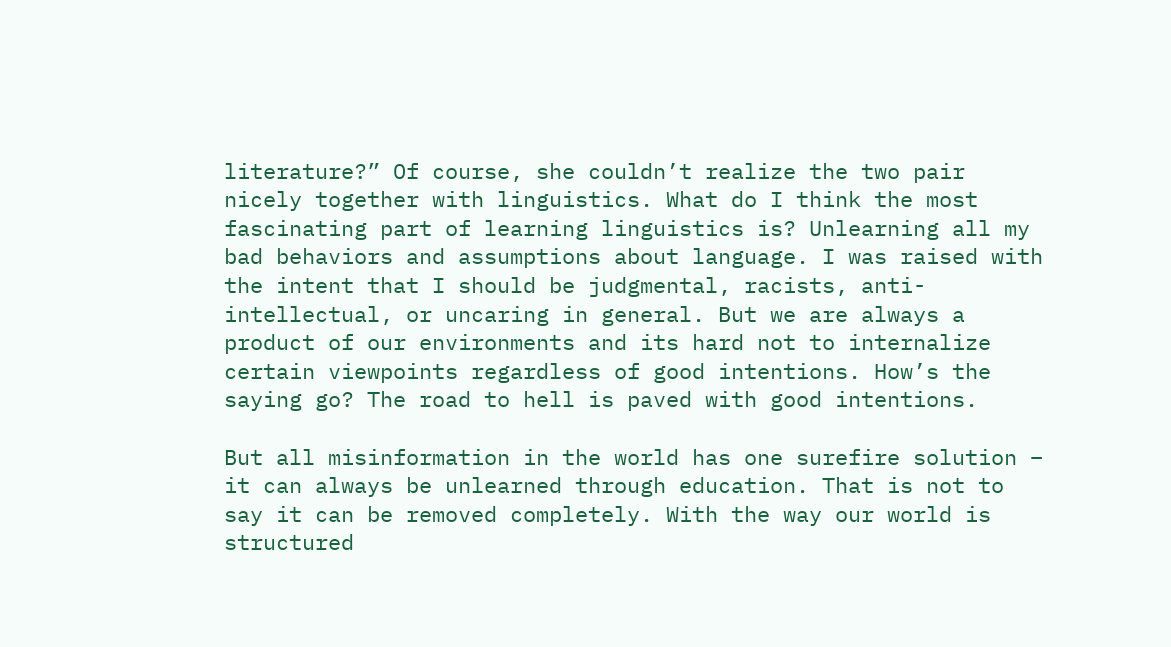literature?” Of course, she couldn’t realize the two pair nicely together with linguistics. What do I think the most fascinating part of learning linguistics is? Unlearning all my bad behaviors and assumptions about language. I was raised with the intent that I should be judgmental, racists, anti-intellectual, or uncaring in general. But we are always a product of our environments and its hard not to internalize certain viewpoints regardless of good intentions. How’s the saying go? The road to hell is paved with good intentions.

But all misinformation in the world has one surefire solution – it can always be unlearned through education. That is not to say it can be removed completely. With the way our world is structured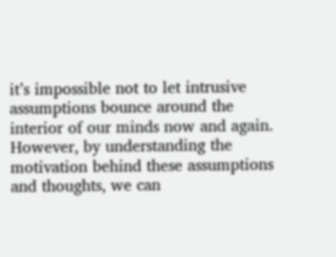it’s impossible not to let intrusive assumptions bounce around the interior of our minds now and again. However, by understanding the motivation behind these assumptions and thoughts, we can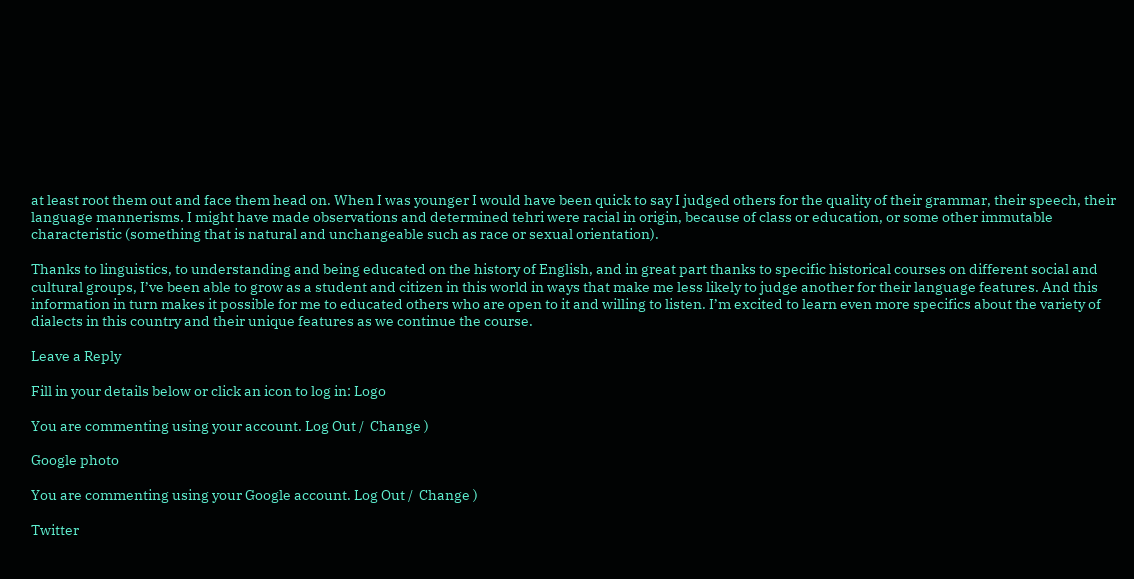at least root them out and face them head on. When I was younger I would have been quick to say I judged others for the quality of their grammar, their speech, their language mannerisms. I might have made observations and determined tehri were racial in origin, because of class or education, or some other immutable characteristic (something that is natural and unchangeable such as race or sexual orientation).

Thanks to linguistics, to understanding and being educated on the history of English, and in great part thanks to specific historical courses on different social and cultural groups, I’ve been able to grow as a student and citizen in this world in ways that make me less likely to judge another for their language features. And this information in turn makes it possible for me to educated others who are open to it and willing to listen. I’m excited to learn even more specifics about the variety of dialects in this country and their unique features as we continue the course.

Leave a Reply

Fill in your details below or click an icon to log in: Logo

You are commenting using your account. Log Out /  Change )

Google photo

You are commenting using your Google account. Log Out /  Change )

Twitter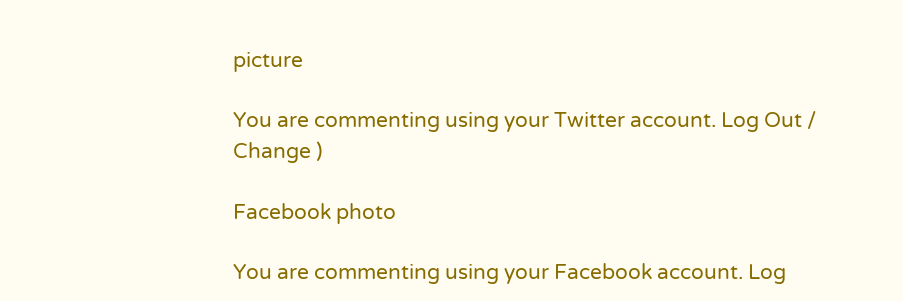picture

You are commenting using your Twitter account. Log Out /  Change )

Facebook photo

You are commenting using your Facebook account. Log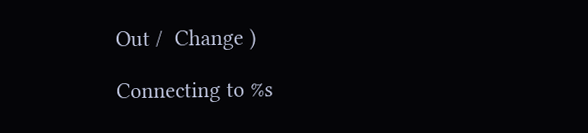Out /  Change )

Connecting to %s